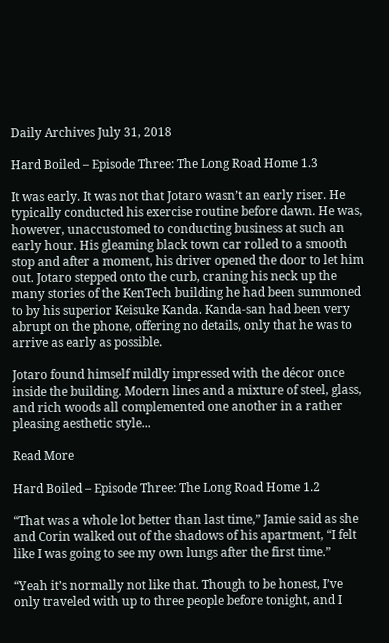Daily Archives July 31, 2018

Hard Boiled – Episode Three: The Long Road Home 1.3

It was early. It was not that Jotaro wasn’t an early riser. He typically conducted his exercise routine before dawn. He was, however, unaccustomed to conducting business at such an early hour. His gleaming black town car rolled to a smooth stop and after a moment, his driver opened the door to let him out. Jotaro stepped onto the curb, craning his neck up the many stories of the KenTech building he had been summoned to by his superior Keisuke Kanda. Kanda-san had been very abrupt on the phone, offering no details, only that he was to arrive as early as possible.

Jotaro found himself mildly impressed with the décor once inside the building. Modern lines and a mixture of steel, glass, and rich woods all complemented one another in a rather pleasing aesthetic style...

Read More

Hard Boiled – Episode Three: The Long Road Home 1.2

“That was a whole lot better than last time,” Jamie said as she and Corin walked out of the shadows of his apartment, “I felt like I was going to see my own lungs after the first time.”

“Yeah it’s normally not like that. Though to be honest, I’ve only traveled with up to three people before tonight, and I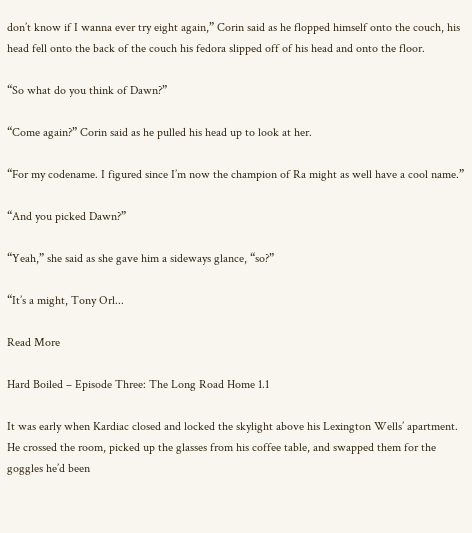don’t know if I wanna ever try eight again,” Corin said as he flopped himself onto the couch, his head fell onto the back of the couch his fedora slipped off of his head and onto the floor.

“So what do you think of Dawn?”

“Come again?” Corin said as he pulled his head up to look at her.

“For my codename. I figured since I’m now the champion of Ra might as well have a cool name.”

“And you picked Dawn?”

“Yeah,” she said as she gave him a sideways glance, “so?”

“It’s a might, Tony Orl...

Read More

Hard Boiled – Episode Three: The Long Road Home 1.1

It was early when Kardiac closed and locked the skylight above his Lexington Wells’ apartment. He crossed the room, picked up the glasses from his coffee table, and swapped them for the goggles he’d been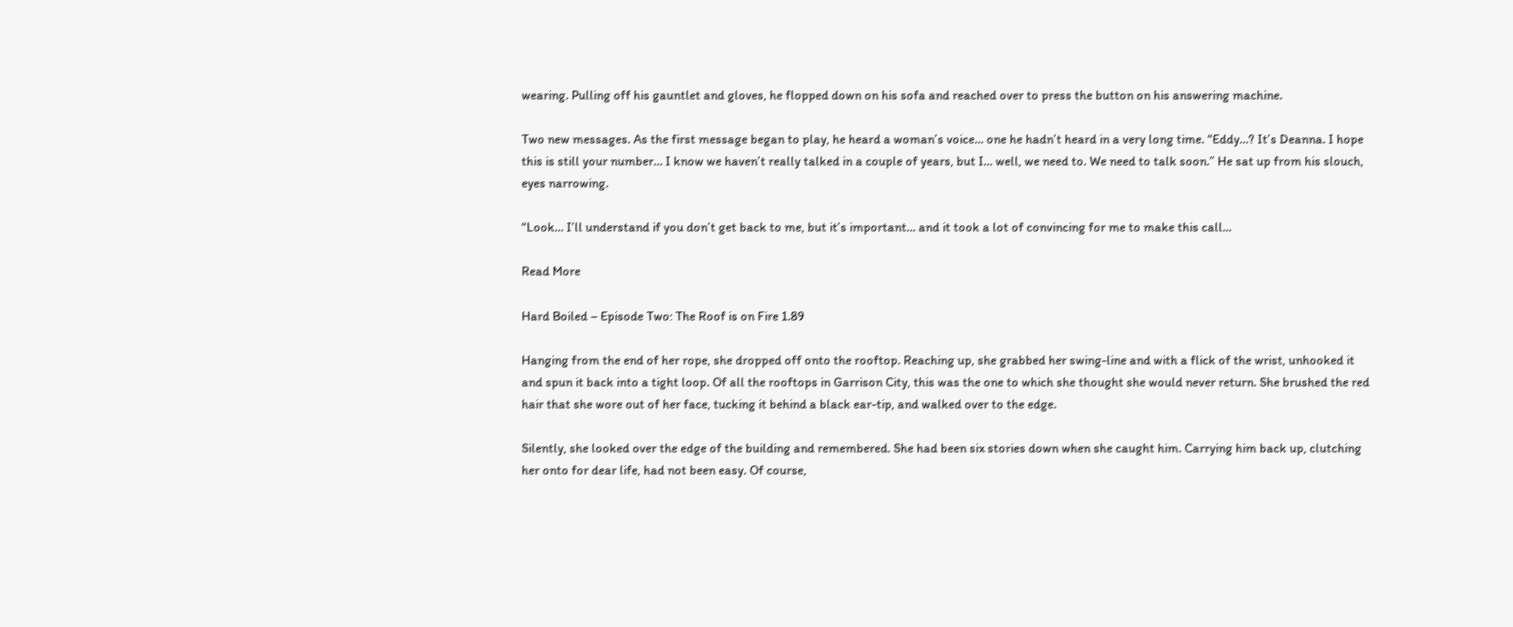wearing. Pulling off his gauntlet and gloves, he flopped down on his sofa and reached over to press the button on his answering machine.

Two new messages. As the first message began to play, he heard a woman’s voice… one he hadn’t heard in a very long time. “Eddy…? It’s Deanna. I hope this is still your number… I know we haven’t really talked in a couple of years, but I… well, we need to. We need to talk soon.” He sat up from his slouch, eyes narrowing.

“Look… I’ll understand if you don’t get back to me, but it’s important… and it took a lot of convincing for me to make this call...

Read More

Hard Boiled – Episode Two: The Roof is on Fire 1.89

Hanging from the end of her rope, she dropped off onto the rooftop. Reaching up, she grabbed her swing-line and with a flick of the wrist, unhooked it and spun it back into a tight loop. Of all the rooftops in Garrison City, this was the one to which she thought she would never return. She brushed the red hair that she wore out of her face, tucking it behind a black ear-tip, and walked over to the edge.

Silently, she looked over the edge of the building and remembered. She had been six stories down when she caught him. Carrying him back up, clutching her onto for dear life, had not been easy. Of course,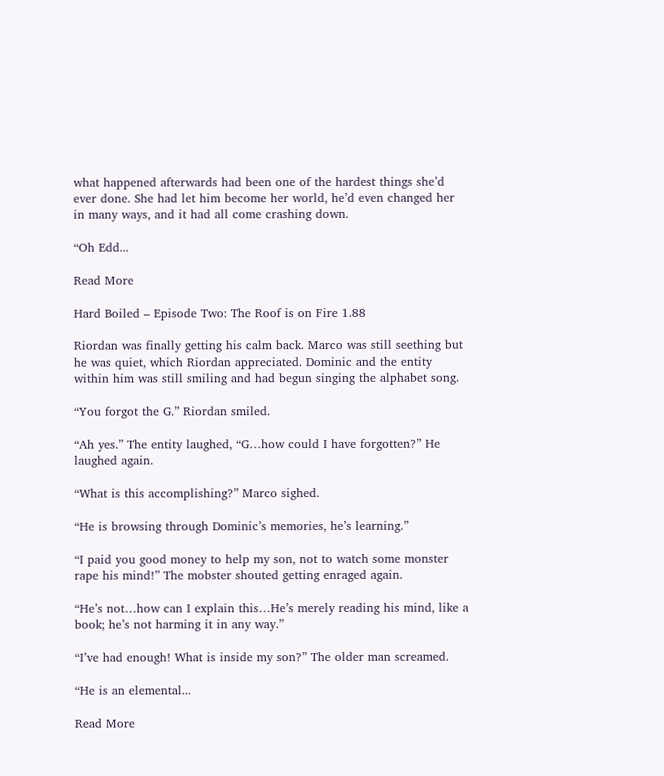what happened afterwards had been one of the hardest things she’d ever done. She had let him become her world, he’d even changed her in many ways, and it had all come crashing down.

“Oh Edd...

Read More

Hard Boiled – Episode Two: The Roof is on Fire 1.88

Riordan was finally getting his calm back. Marco was still seething but he was quiet, which Riordan appreciated. Dominic and the entity within him was still smiling and had begun singing the alphabet song.

“You forgot the G.” Riordan smiled.

“Ah yes.” The entity laughed, “G…how could I have forgotten?” He laughed again.

“What is this accomplishing?” Marco sighed.

“He is browsing through Dominic’s memories, he’s learning.”

“I paid you good money to help my son, not to watch some monster rape his mind!” The mobster shouted getting enraged again.

“He’s not…how can I explain this…He’s merely reading his mind, like a book; he’s not harming it in any way.”

“I’ve had enough! What is inside my son?” The older man screamed.

“He is an elemental...

Read More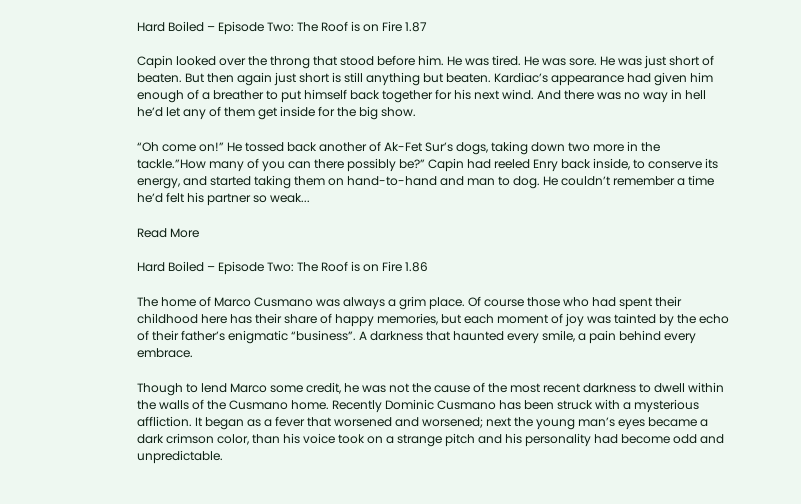Hard Boiled – Episode Two: The Roof is on Fire 1.87

Capin looked over the throng that stood before him. He was tired. He was sore. He was just short of beaten. But then again just short is still anything but beaten. Kardiac’s appearance had given him enough of a breather to put himself back together for his next wind. And there was no way in hell he’d let any of them get inside for the big show.

“Oh come on!” He tossed back another of Ak-Fet Sur’s dogs, taking down two more in the tackle.”How many of you can there possibly be?” Capin had reeled Enry back inside, to conserve its energy, and started taking them on hand-to-hand and man to dog. He couldn’t remember a time he’d felt his partner so weak...

Read More

Hard Boiled – Episode Two: The Roof is on Fire 1.86

The home of Marco Cusmano was always a grim place. Of course those who had spent their childhood here has their share of happy memories, but each moment of joy was tainted by the echo of their father’s enigmatic “business”. A darkness that haunted every smile, a pain behind every embrace.

Though to lend Marco some credit, he was not the cause of the most recent darkness to dwell within the walls of the Cusmano home. Recently Dominic Cusmano has been struck with a mysterious affliction. It began as a fever that worsened and worsened; next the young man’s eyes became a dark crimson color, than his voice took on a strange pitch and his personality had become odd and unpredictable.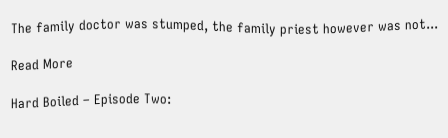The family doctor was stumped, the family priest however was not...

Read More

Hard Boiled – Episode Two: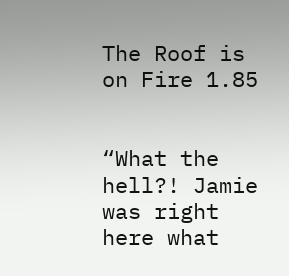The Roof is on Fire 1.85


“What the hell?! Jamie was right here what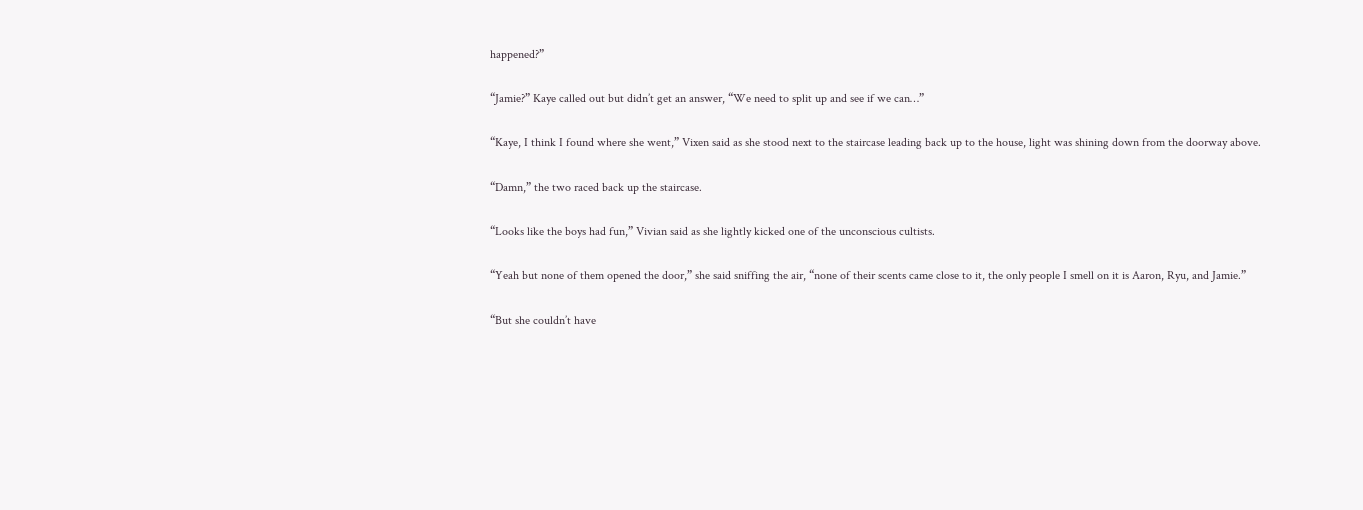happened?”

“Jamie?” Kaye called out but didn’t get an answer, “We need to split up and see if we can…”

“Kaye, I think I found where she went,” Vixen said as she stood next to the staircase leading back up to the house, light was shining down from the doorway above.

“Damn,” the two raced back up the staircase.

“Looks like the boys had fun,” Vivian said as she lightly kicked one of the unconscious cultists.

“Yeah but none of them opened the door,” she said sniffing the air, “none of their scents came close to it, the only people I smell on it is Aaron, Ryu, and Jamie.”

“But she couldn’t have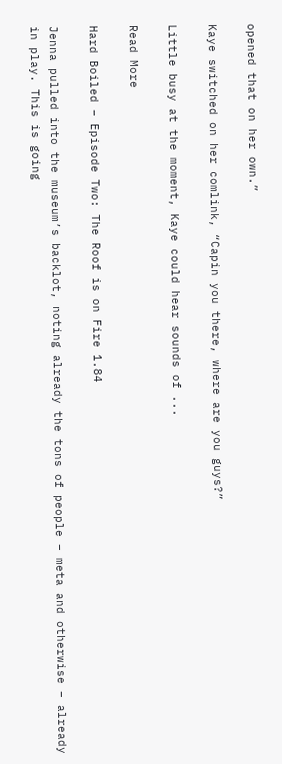opened that on her own.”

Kaye switched on her comlink, “Capin you there, where are you guys?”

Little busy at the moment, Kaye could hear sounds of ...

Read More

Hard Boiled – Episode Two: The Roof is on Fire 1.84

Jenna pulled into the museum’s backlot, noting already the tons of people – meta and otherwise – already in play. This is going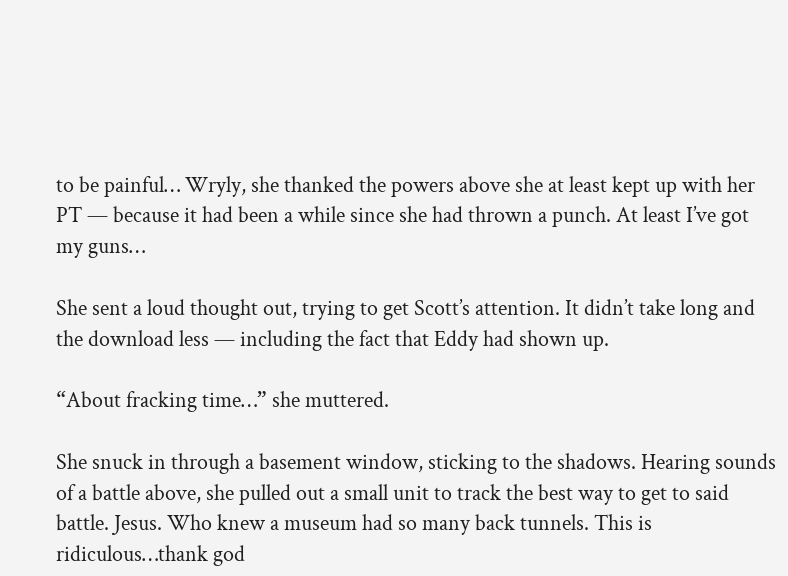to be painful… Wryly, she thanked the powers above she at least kept up with her PT — because it had been a while since she had thrown a punch. At least I’ve got my guns…

She sent a loud thought out, trying to get Scott’s attention. It didn’t take long and the download less — including the fact that Eddy had shown up.

“About fracking time…” she muttered.

She snuck in through a basement window, sticking to the shadows. Hearing sounds of a battle above, she pulled out a small unit to track the best way to get to said battle. Jesus. Who knew a museum had so many back tunnels. This is ridiculous…thank god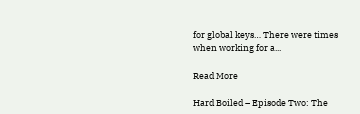for global keys… There were times when working for a...

Read More

Hard Boiled – Episode Two: The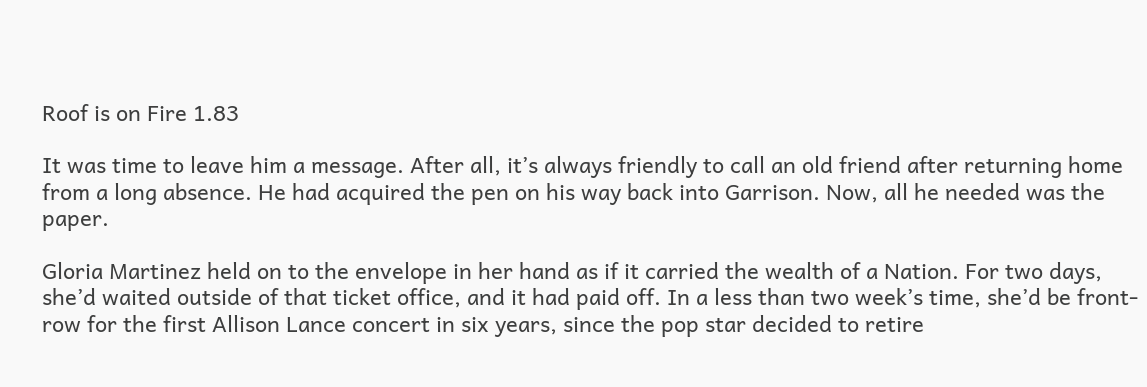Roof is on Fire 1.83

It was time to leave him a message. After all, it’s always friendly to call an old friend after returning home from a long absence. He had acquired the pen on his way back into Garrison. Now, all he needed was the paper.

Gloria Martinez held on to the envelope in her hand as if it carried the wealth of a Nation. For two days, she’d waited outside of that ticket office, and it had paid off. In a less than two week’s time, she’d be front-row for the first Allison Lance concert in six years, since the pop star decided to retire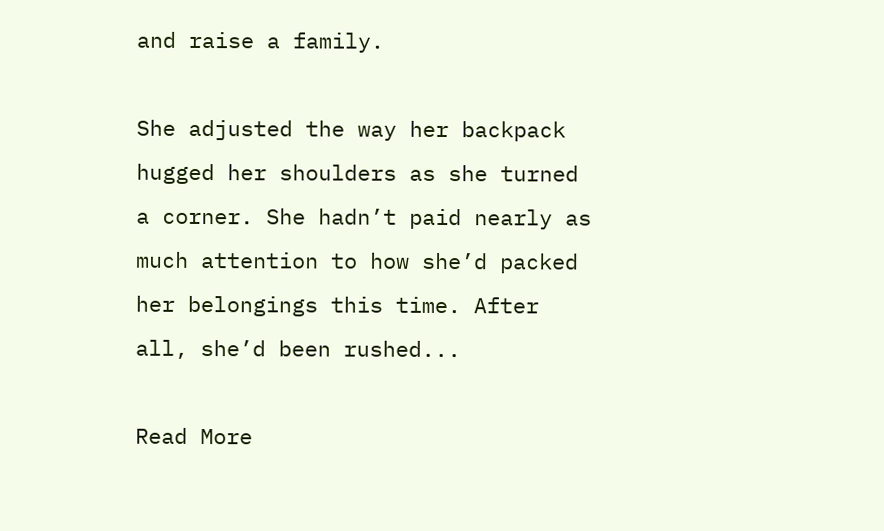and raise a family.

She adjusted the way her backpack hugged her shoulders as she turned a corner. She hadn’t paid nearly as much attention to how she’d packed her belongings this time. After all, she’d been rushed...

Read More